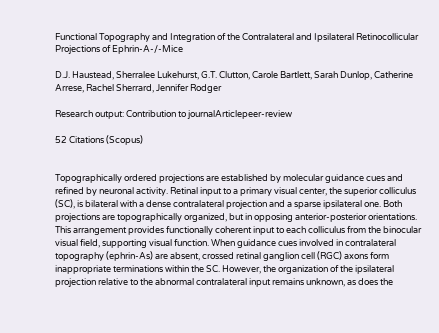Functional Topography and Integration of the Contralateral and Ipsilateral Retinocollicular Projections of Ephrin-A-/-Mice

D.J. Haustead, Sherralee Lukehurst, G.T. Clutton, Carole Bartlett, Sarah Dunlop, Catherine Arrese, Rachel Sherrard, Jennifer Rodger

Research output: Contribution to journalArticlepeer-review

52 Citations (Scopus)


Topographically ordered projections are established by molecular guidance cues and refined by neuronal activity. Retinal input to a primary visual center, the superior colliculus (SC), is bilateral with a dense contralateral projection and a sparse ipsilateral one. Both projections are topographically organized, but in opposing anterior-posterior orientations. This arrangement provides functionally coherent input to each colliculus from the binocular visual field, supporting visual function. When guidance cues involved in contralateral topography (ephrin-As) are absent, crossed retinal ganglion cell (RGC) axons form inappropriate terminations within the SC. However, the organization of the ipsilateral projection relative to the abnormal contralateral input remains unknown, as does the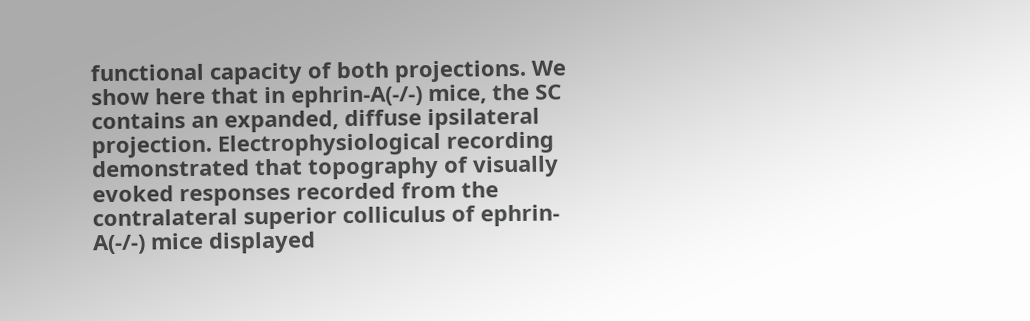functional capacity of both projections. We show here that in ephrin-A(-/-) mice, the SC contains an expanded, diffuse ipsilateral projection. Electrophysiological recording demonstrated that topography of visually evoked responses recorded from the contralateral superior colliculus of ephrin-A(-/-) mice displayed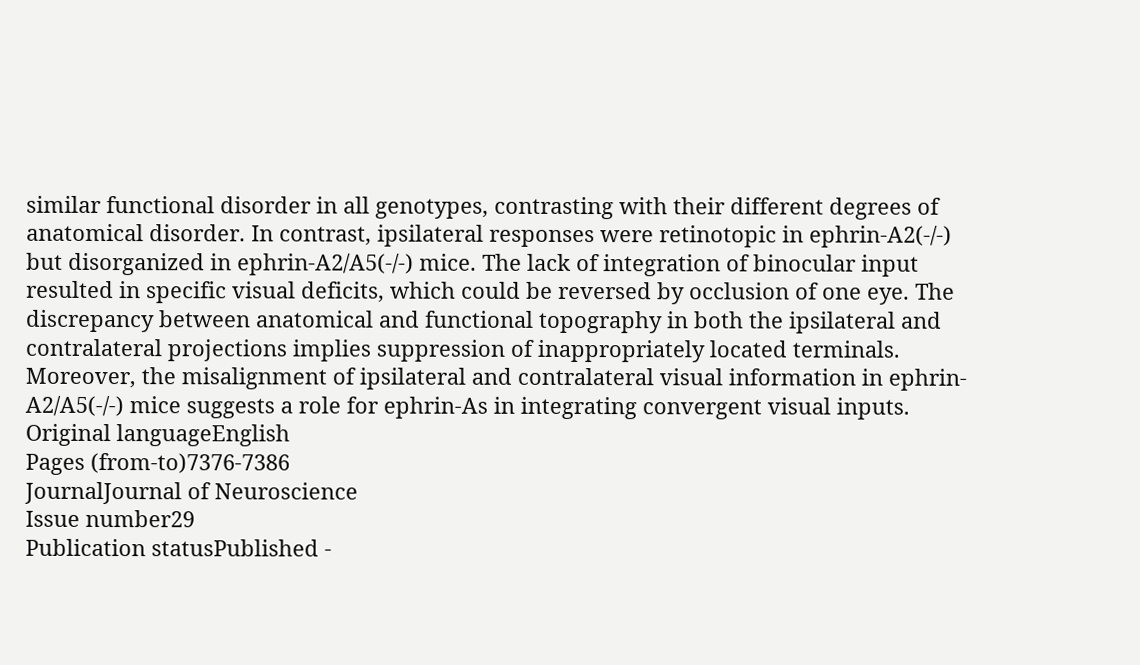similar functional disorder in all genotypes, contrasting with their different degrees of anatomical disorder. In contrast, ipsilateral responses were retinotopic in ephrin-A2(-/-) but disorganized in ephrin-A2/A5(-/-) mice. The lack of integration of binocular input resulted in specific visual deficits, which could be reversed by occlusion of one eye. The discrepancy between anatomical and functional topography in both the ipsilateral and contralateral projections implies suppression of inappropriately located terminals. Moreover, the misalignment of ipsilateral and contralateral visual information in ephrin-A2/A5(-/-) mice suggests a role for ephrin-As in integrating convergent visual inputs.
Original languageEnglish
Pages (from-to)7376-7386
JournalJournal of Neuroscience
Issue number29
Publication statusPublished -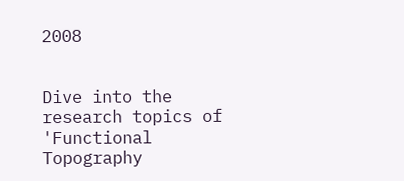2008


Dive into the research topics of 'Functional Topography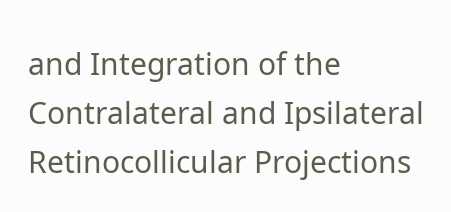and Integration of the Contralateral and Ipsilateral Retinocollicular Projections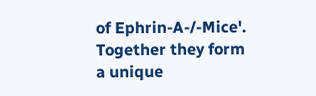of Ephrin-A-/-Mice'. Together they form a unique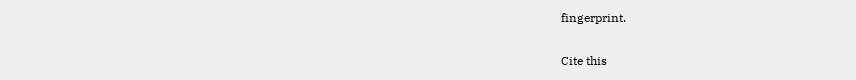fingerprint.

Cite this